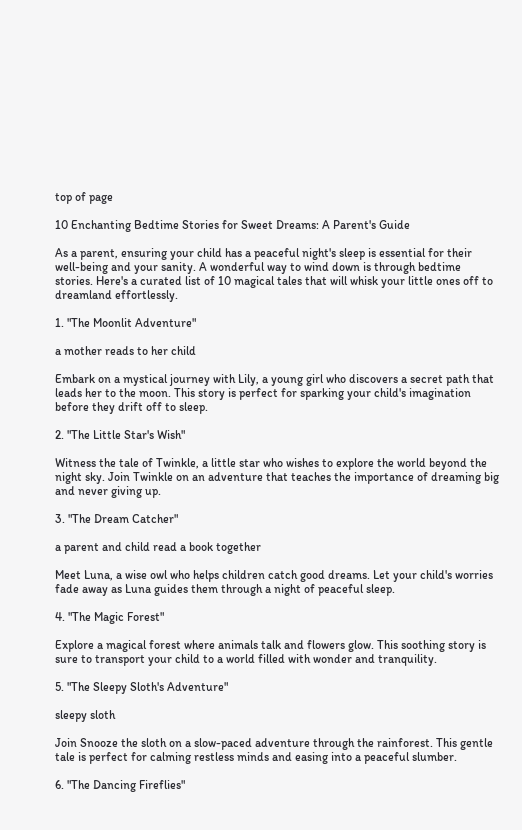top of page

10 Enchanting Bedtime Stories for Sweet Dreams: A Parent's Guide

As a parent, ensuring your child has a peaceful night's sleep is essential for their well-being and your sanity. A wonderful way to wind down is through bedtime stories. Here's a curated list of 10 magical tales that will whisk your little ones off to dreamland effortlessly.

1. "The Moonlit Adventure"

a mother reads to her child

Embark on a mystical journey with Lily, a young girl who discovers a secret path that leads her to the moon. This story is perfect for sparking your child's imagination before they drift off to sleep.

2. "The Little Star's Wish"

Witness the tale of Twinkle, a little star who wishes to explore the world beyond the night sky. Join Twinkle on an adventure that teaches the importance of dreaming big and never giving up.

3. "The Dream Catcher"

a parent and child read a book together

Meet Luna, a wise owl who helps children catch good dreams. Let your child's worries fade away as Luna guides them through a night of peaceful sleep.

4. "The Magic Forest"

Explore a magical forest where animals talk and flowers glow. This soothing story is sure to transport your child to a world filled with wonder and tranquility.

5. "The Sleepy Sloth's Adventure"

sleepy sloth

Join Snooze the sloth on a slow-paced adventure through the rainforest. This gentle tale is perfect for calming restless minds and easing into a peaceful slumber.

6. "The Dancing Fireflies"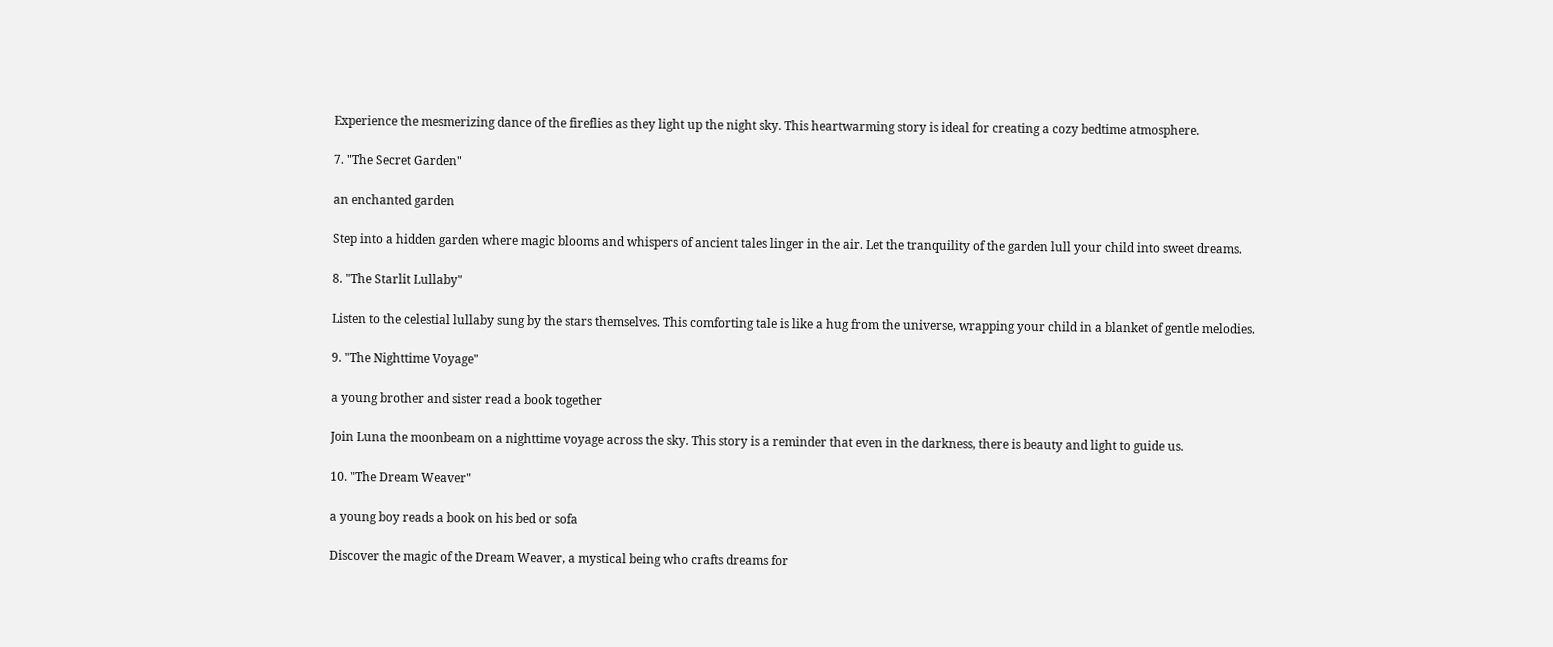Experience the mesmerizing dance of the fireflies as they light up the night sky. This heartwarming story is ideal for creating a cozy bedtime atmosphere.

7. "The Secret Garden"

an enchanted garden

Step into a hidden garden where magic blooms and whispers of ancient tales linger in the air. Let the tranquility of the garden lull your child into sweet dreams.

8. "The Starlit Lullaby"

Listen to the celestial lullaby sung by the stars themselves. This comforting tale is like a hug from the universe, wrapping your child in a blanket of gentle melodies.

9. "The Nighttime Voyage"

a young brother and sister read a book together

Join Luna the moonbeam on a nighttime voyage across the sky. This story is a reminder that even in the darkness, there is beauty and light to guide us.

10. "The Dream Weaver"

a young boy reads a book on his bed or sofa

Discover the magic of the Dream Weaver, a mystical being who crafts dreams for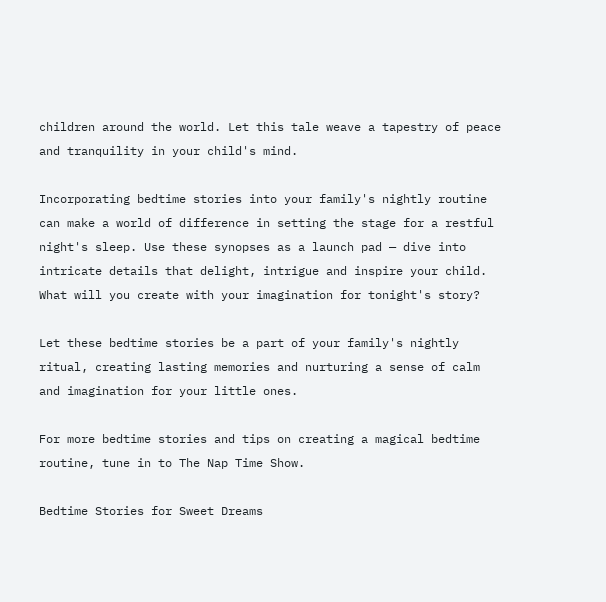children around the world. Let this tale weave a tapestry of peace and tranquility in your child's mind.

Incorporating bedtime stories into your family's nightly routine can make a world of difference in setting the stage for a restful night's sleep. Use these synopses as a launch pad — dive into intricate details that delight, intrigue and inspire your child. What will you create with your imagination for tonight's story?

Let these bedtime stories be a part of your family's nightly ritual, creating lasting memories and nurturing a sense of calm and imagination for your little ones.

For more bedtime stories and tips on creating a magical bedtime routine, tune in to The Nap Time Show.

Bedtime Stories for Sweet Dreams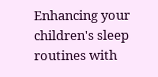Enhancing your children's sleep routines with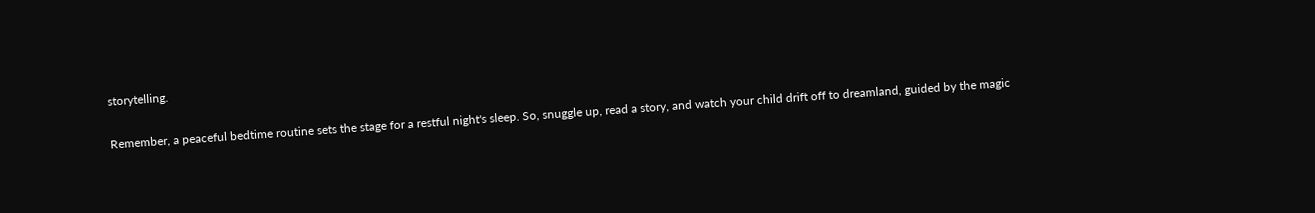storytelling.

Remember, a peaceful bedtime routine sets the stage for a restful night's sleep. So, snuggle up, read a story, and watch your child drift off to dreamland, guided by the magic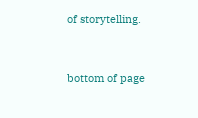of storytelling.


bottom of page